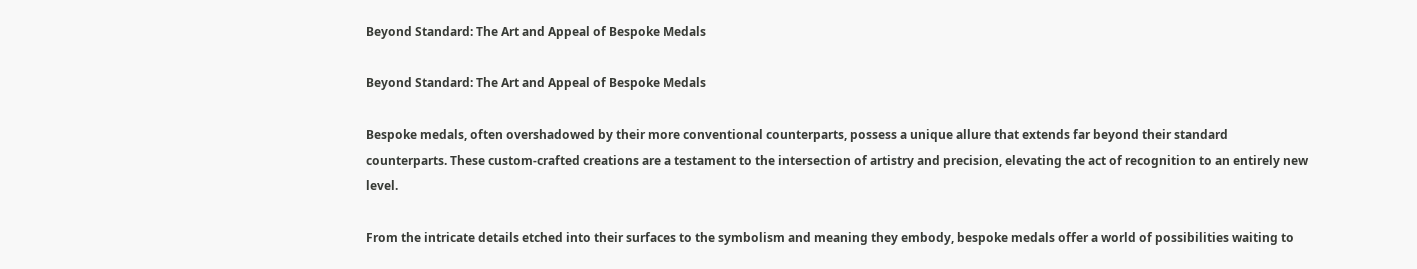Beyond Standard: The Art and Appeal of Bespoke Medals

Beyond Standard: The Art and Appeal of Bespoke Medals

Bespoke medals, often overshadowed by their more conventional counterparts, possess a unique allure that extends far beyond their standard counterparts. These custom-crafted creations are a testament to the intersection of artistry and precision, elevating the act of recognition to an entirely new level.

From the intricate details etched into their surfaces to the symbolism and meaning they embody, bespoke medals offer a world of possibilities waiting to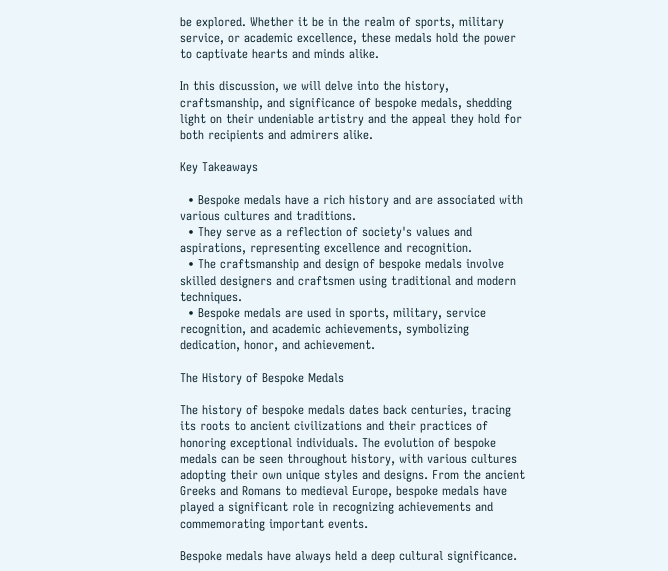be explored. Whether it be in the realm of sports, military service, or academic excellence, these medals hold the power to captivate hearts and minds alike.

In this discussion, we will delve into the history, craftsmanship, and significance of bespoke medals, shedding light on their undeniable artistry and the appeal they hold for both recipients and admirers alike.

Key Takeaways

  • Bespoke medals have a rich history and are associated with various cultures and traditions.
  • They serve as a reflection of society's values and aspirations, representing excellence and recognition.
  • The craftsmanship and design of bespoke medals involve skilled designers and craftsmen using traditional and modern techniques.
  • Bespoke medals are used in sports, military, service recognition, and academic achievements, symbolizing dedication, honor, and achievement.

The History of Bespoke Medals

The history of bespoke medals dates back centuries, tracing its roots to ancient civilizations and their practices of honoring exceptional individuals. The evolution of bespoke medals can be seen throughout history, with various cultures adopting their own unique styles and designs. From the ancient Greeks and Romans to medieval Europe, bespoke medals have played a significant role in recognizing achievements and commemorating important events.

Bespoke medals have always held a deep cultural significance.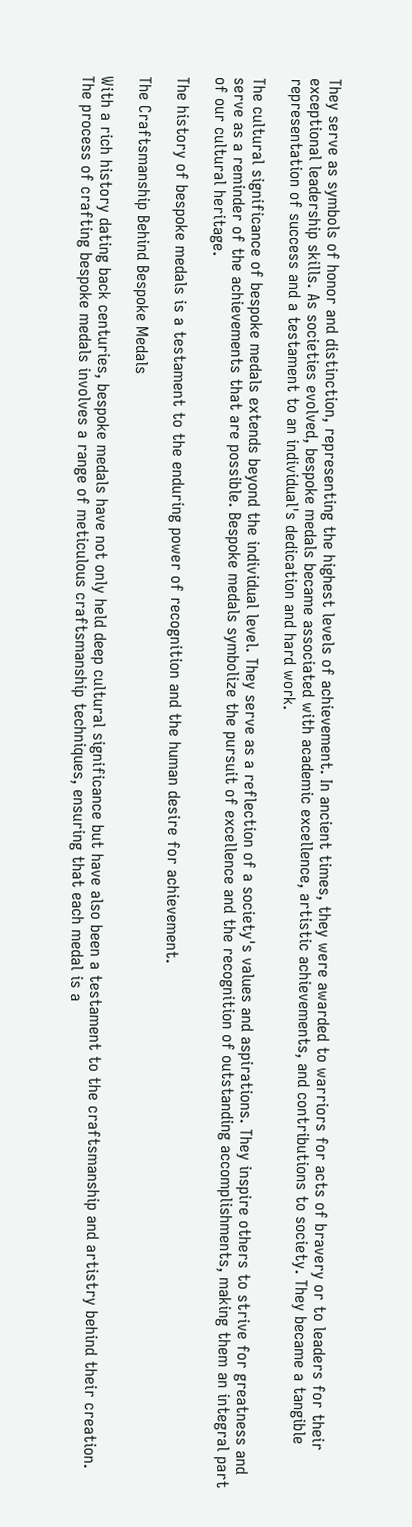They serve as symbols of honor and distinction, representing the highest levels of achievement. In ancient times, they were awarded to warriors for acts of bravery or to leaders for their exceptional leadership skills. As societies evolved, bespoke medals became associated with academic excellence, artistic achievements, and contributions to society. They became a tangible representation of success and a testament to an individual's dedication and hard work.

The cultural significance of bespoke medals extends beyond the individual level. They serve as a reflection of a society's values and aspirations. They inspire others to strive for greatness and serve as a reminder of the achievements that are possible. Bespoke medals symbolize the pursuit of excellence and the recognition of outstanding accomplishments, making them an integral part of our cultural heritage.

The history of bespoke medals is a testament to the enduring power of recognition and the human desire for achievement.

The Craftsmanship Behind Bespoke Medals

With a rich history dating back centuries, bespoke medals have not only held deep cultural significance but have also been a testament to the craftsmanship and artistry behind their creation. The process of crafting bespoke medals involves a range of meticulous craftsmanship techniques, ensuring that each medal is a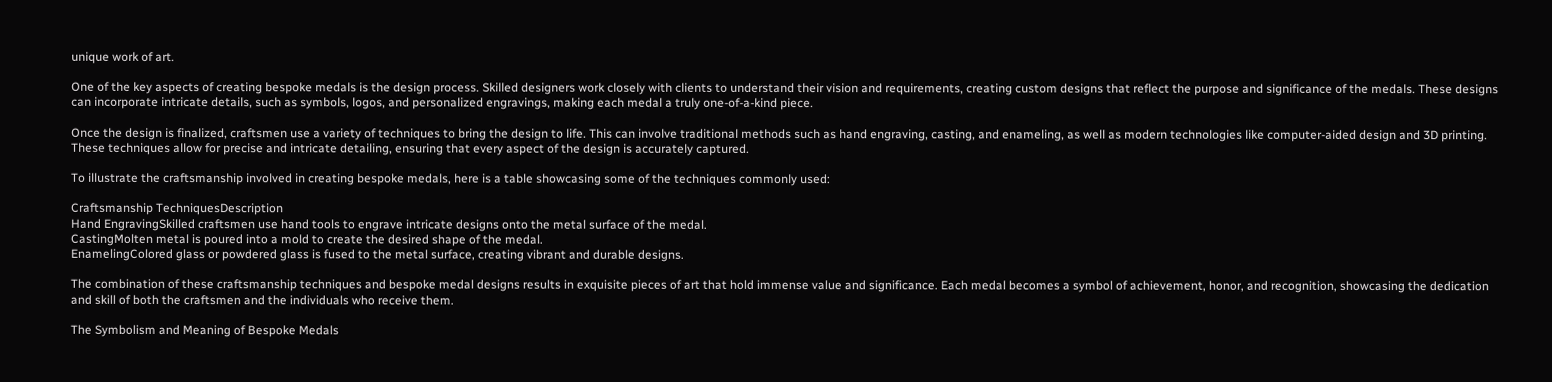unique work of art.

One of the key aspects of creating bespoke medals is the design process. Skilled designers work closely with clients to understand their vision and requirements, creating custom designs that reflect the purpose and significance of the medals. These designs can incorporate intricate details, such as symbols, logos, and personalized engravings, making each medal a truly one-of-a-kind piece.

Once the design is finalized, craftsmen use a variety of techniques to bring the design to life. This can involve traditional methods such as hand engraving, casting, and enameling, as well as modern technologies like computer-aided design and 3D printing. These techniques allow for precise and intricate detailing, ensuring that every aspect of the design is accurately captured.

To illustrate the craftsmanship involved in creating bespoke medals, here is a table showcasing some of the techniques commonly used:

Craftsmanship TechniquesDescription
Hand EngravingSkilled craftsmen use hand tools to engrave intricate designs onto the metal surface of the medal.
CastingMolten metal is poured into a mold to create the desired shape of the medal.
EnamelingColored glass or powdered glass is fused to the metal surface, creating vibrant and durable designs.

The combination of these craftsmanship techniques and bespoke medal designs results in exquisite pieces of art that hold immense value and significance. Each medal becomes a symbol of achievement, honor, and recognition, showcasing the dedication and skill of both the craftsmen and the individuals who receive them.

The Symbolism and Meaning of Bespoke Medals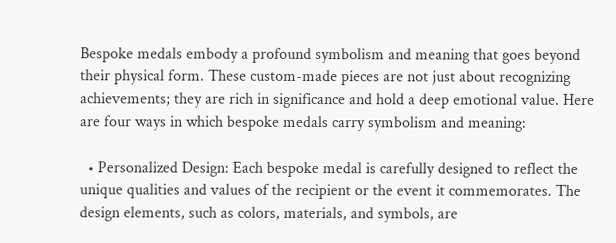Bespoke medals embody a profound symbolism and meaning that goes beyond their physical form. These custom-made pieces are not just about recognizing achievements; they are rich in significance and hold a deep emotional value. Here are four ways in which bespoke medals carry symbolism and meaning:

  • Personalized Design: Each bespoke medal is carefully designed to reflect the unique qualities and values of the recipient or the event it commemorates. The design elements, such as colors, materials, and symbols, are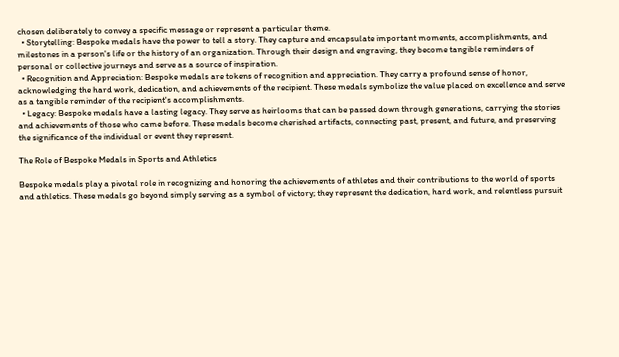chosen deliberately to convey a specific message or represent a particular theme.
  • Storytelling: Bespoke medals have the power to tell a story. They capture and encapsulate important moments, accomplishments, and milestones in a person's life or the history of an organization. Through their design and engraving, they become tangible reminders of personal or collective journeys and serve as a source of inspiration.
  • Recognition and Appreciation: Bespoke medals are tokens of recognition and appreciation. They carry a profound sense of honor, acknowledging the hard work, dedication, and achievements of the recipient. These medals symbolize the value placed on excellence and serve as a tangible reminder of the recipient's accomplishments.
  • Legacy: Bespoke medals have a lasting legacy. They serve as heirlooms that can be passed down through generations, carrying the stories and achievements of those who came before. These medals become cherished artifacts, connecting past, present, and future, and preserving the significance of the individual or event they represent.

The Role of Bespoke Medals in Sports and Athletics

Bespoke medals play a pivotal role in recognizing and honoring the achievements of athletes and their contributions to the world of sports and athletics. These medals go beyond simply serving as a symbol of victory; they represent the dedication, hard work, and relentless pursuit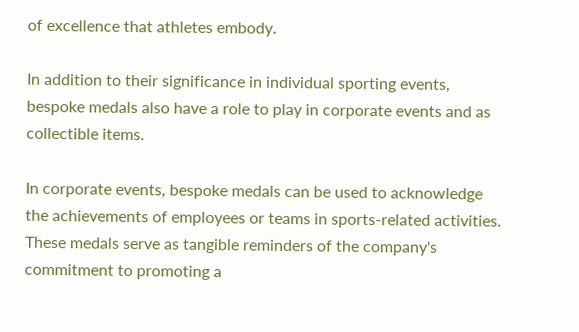of excellence that athletes embody.

In addition to their significance in individual sporting events, bespoke medals also have a role to play in corporate events and as collectible items.

In corporate events, bespoke medals can be used to acknowledge the achievements of employees or teams in sports-related activities. These medals serve as tangible reminders of the company's commitment to promoting a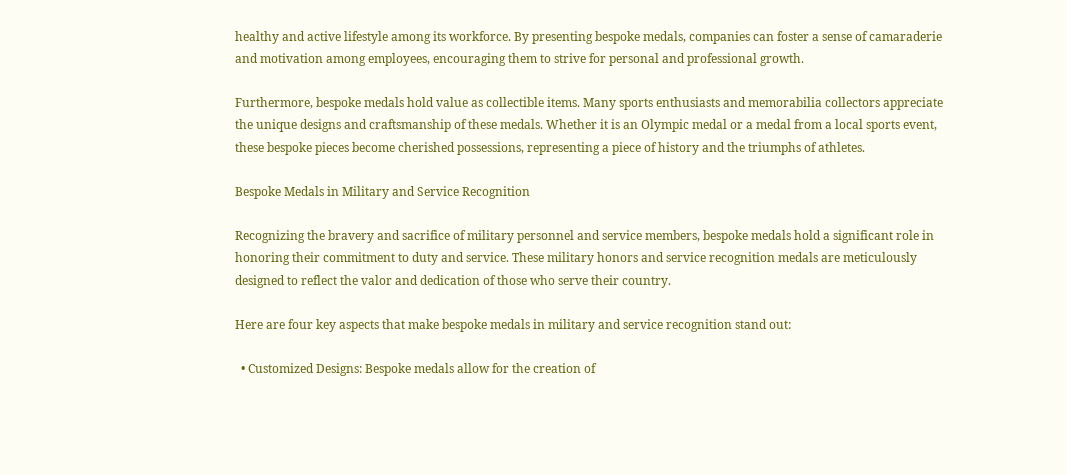healthy and active lifestyle among its workforce. By presenting bespoke medals, companies can foster a sense of camaraderie and motivation among employees, encouraging them to strive for personal and professional growth.

Furthermore, bespoke medals hold value as collectible items. Many sports enthusiasts and memorabilia collectors appreciate the unique designs and craftsmanship of these medals. Whether it is an Olympic medal or a medal from a local sports event, these bespoke pieces become cherished possessions, representing a piece of history and the triumphs of athletes.

Bespoke Medals in Military and Service Recognition

Recognizing the bravery and sacrifice of military personnel and service members, bespoke medals hold a significant role in honoring their commitment to duty and service. These military honors and service recognition medals are meticulously designed to reflect the valor and dedication of those who serve their country.

Here are four key aspects that make bespoke medals in military and service recognition stand out:

  • Customized Designs: Bespoke medals allow for the creation of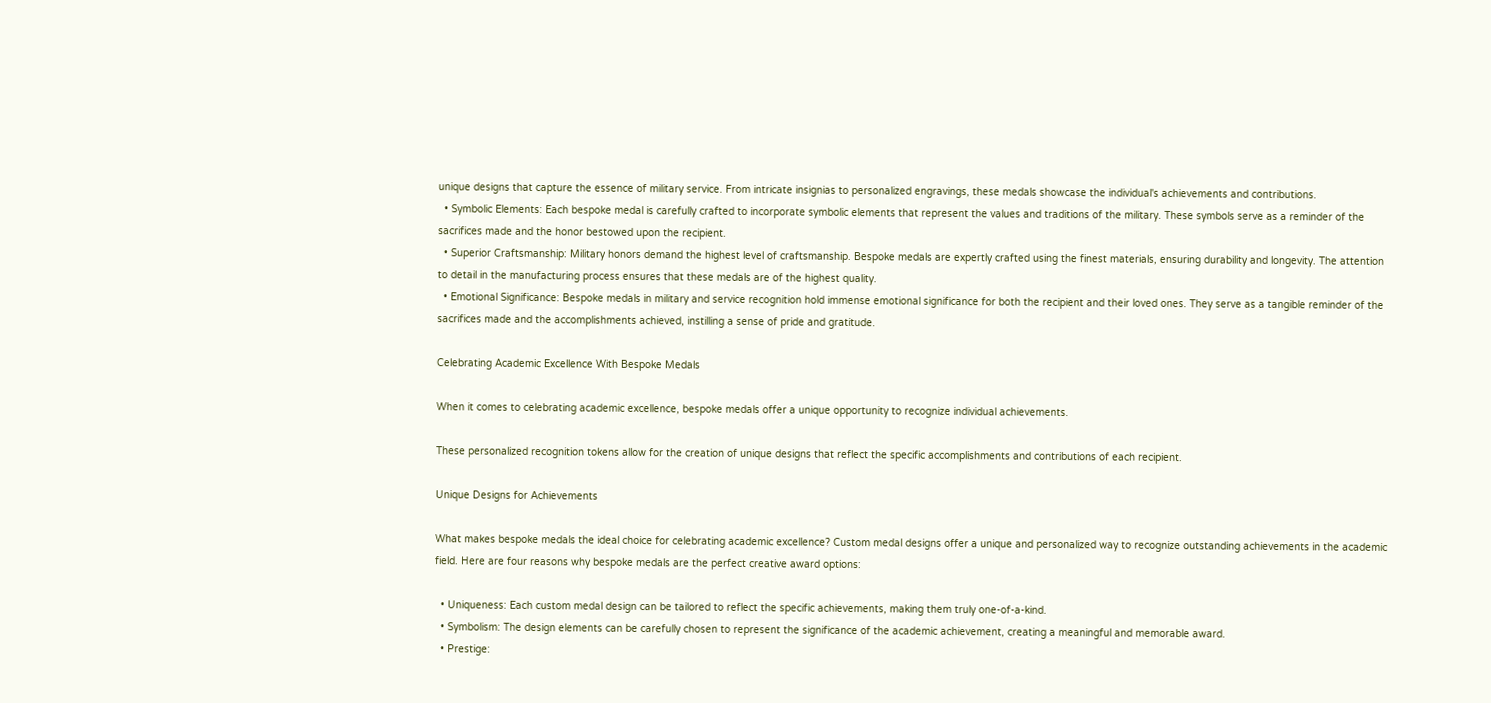unique designs that capture the essence of military service. From intricate insignias to personalized engravings, these medals showcase the individual's achievements and contributions.
  • Symbolic Elements: Each bespoke medal is carefully crafted to incorporate symbolic elements that represent the values and traditions of the military. These symbols serve as a reminder of the sacrifices made and the honor bestowed upon the recipient.
  • Superior Craftsmanship: Military honors demand the highest level of craftsmanship. Bespoke medals are expertly crafted using the finest materials, ensuring durability and longevity. The attention to detail in the manufacturing process ensures that these medals are of the highest quality.
  • Emotional Significance: Bespoke medals in military and service recognition hold immense emotional significance for both the recipient and their loved ones. They serve as a tangible reminder of the sacrifices made and the accomplishments achieved, instilling a sense of pride and gratitude.

Celebrating Academic Excellence With Bespoke Medals

When it comes to celebrating academic excellence, bespoke medals offer a unique opportunity to recognize individual achievements.

These personalized recognition tokens allow for the creation of unique designs that reflect the specific accomplishments and contributions of each recipient.

Unique Designs for Achievements

What makes bespoke medals the ideal choice for celebrating academic excellence? Custom medal designs offer a unique and personalized way to recognize outstanding achievements in the academic field. Here are four reasons why bespoke medals are the perfect creative award options:

  • Uniqueness: Each custom medal design can be tailored to reflect the specific achievements, making them truly one-of-a-kind.
  • Symbolism: The design elements can be carefully chosen to represent the significance of the academic achievement, creating a meaningful and memorable award.
  • Prestige: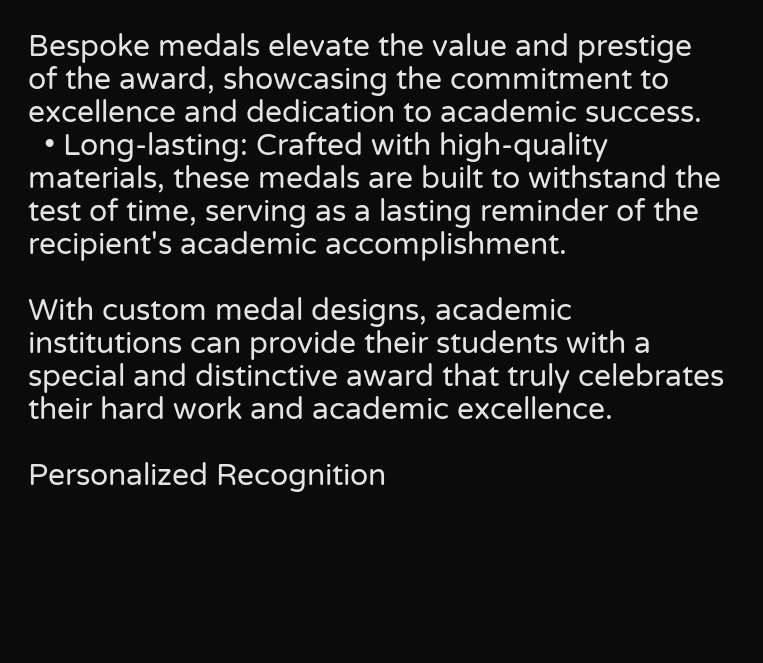Bespoke medals elevate the value and prestige of the award, showcasing the commitment to excellence and dedication to academic success.
  • Long-lasting: Crafted with high-quality materials, these medals are built to withstand the test of time, serving as a lasting reminder of the recipient's academic accomplishment.

With custom medal designs, academic institutions can provide their students with a special and distinctive award that truly celebrates their hard work and academic excellence.

Personalized Recognition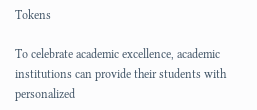Tokens

To celebrate academic excellence, academic institutions can provide their students with personalized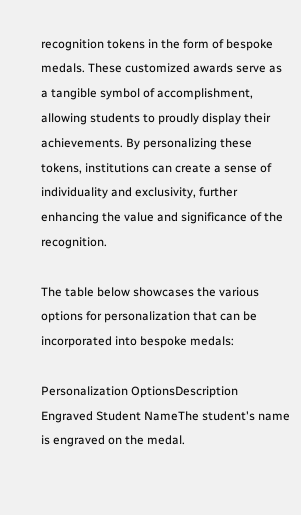recognition tokens in the form of bespoke medals. These customized awards serve as a tangible symbol of accomplishment, allowing students to proudly display their achievements. By personalizing these tokens, institutions can create a sense of individuality and exclusivity, further enhancing the value and significance of the recognition.

The table below showcases the various options for personalization that can be incorporated into bespoke medals:

Personalization OptionsDescription
Engraved Student NameThe student's name is engraved on the medal.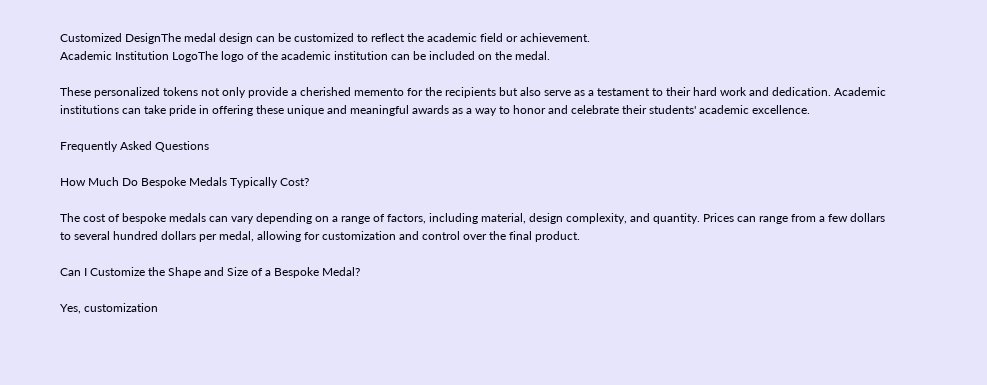Customized DesignThe medal design can be customized to reflect the academic field or achievement.
Academic Institution LogoThe logo of the academic institution can be included on the medal.

These personalized tokens not only provide a cherished memento for the recipients but also serve as a testament to their hard work and dedication. Academic institutions can take pride in offering these unique and meaningful awards as a way to honor and celebrate their students' academic excellence.

Frequently Asked Questions

How Much Do Bespoke Medals Typically Cost?

The cost of bespoke medals can vary depending on a range of factors, including material, design complexity, and quantity. Prices can range from a few dollars to several hundred dollars per medal, allowing for customization and control over the final product.

Can I Customize the Shape and Size of a Bespoke Medal?

Yes, customization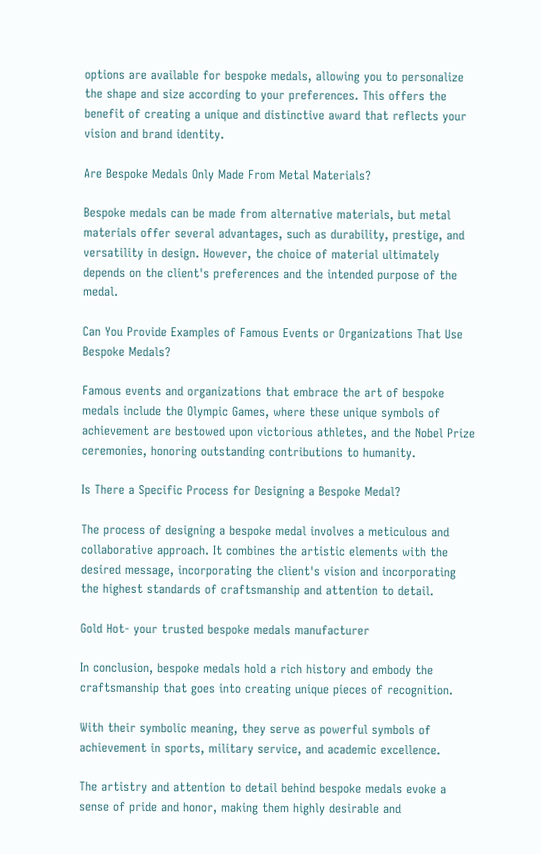options are available for bespoke medals, allowing you to personalize the shape and size according to your preferences. This offers the benefit of creating a unique and distinctive award that reflects your vision and brand identity.

Are Bespoke Medals Only Made From Metal Materials?

Bespoke medals can be made from alternative materials, but metal materials offer several advantages, such as durability, prestige, and versatility in design. However, the choice of material ultimately depends on the client's preferences and the intended purpose of the medal.

Can You Provide Examples of Famous Events or Organizations That Use Bespoke Medals?

Famous events and organizations that embrace the art of bespoke medals include the Olympic Games, where these unique symbols of achievement are bestowed upon victorious athletes, and the Nobel Prize ceremonies, honoring outstanding contributions to humanity.

Is There a Specific Process for Designing a Bespoke Medal?

The process of designing a bespoke medal involves a meticulous and collaborative approach. It combines the artistic elements with the desired message, incorporating the client's vision and incorporating the highest standards of craftsmanship and attention to detail.

Gold Hot- your trusted bespoke medals manufacturer

In conclusion, bespoke medals hold a rich history and embody the craftsmanship that goes into creating unique pieces of recognition.

With their symbolic meaning, they serve as powerful symbols of achievement in sports, military service, and academic excellence.

The artistry and attention to detail behind bespoke medals evoke a sense of pride and honor, making them highly desirable and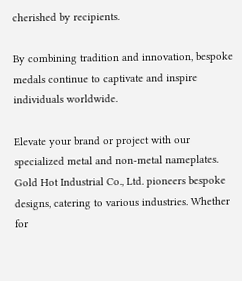cherished by recipients.

By combining tradition and innovation, bespoke medals continue to captivate and inspire individuals worldwide.

Elevate your brand or project with our specialized metal and non-metal nameplates. Gold Hot Industrial Co., Ltd. pioneers bespoke designs, catering to various industries. Whether for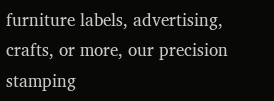furniture labels, advertising, crafts, or more, our precision stamping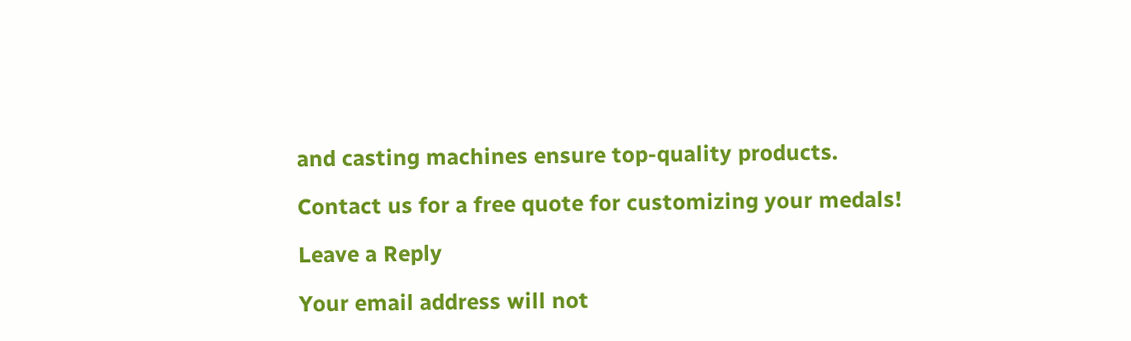and casting machines ensure top-quality products.

Contact us for a free quote for customizing your medals!

Leave a Reply

Your email address will not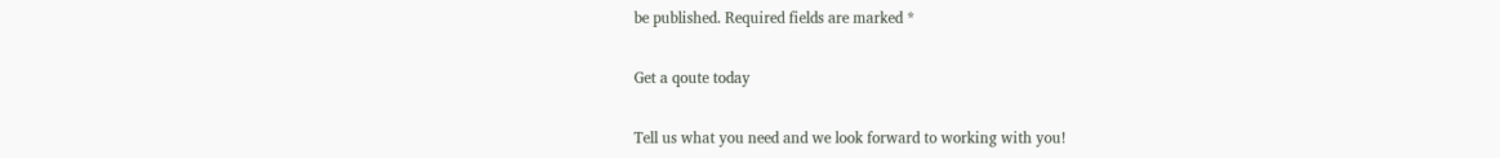be published. Required fields are marked *

Get a qoute today

Tell us what you need and we look forward to working with you!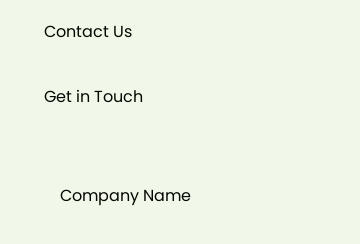Contact Us

Get in Touch


    Company Name